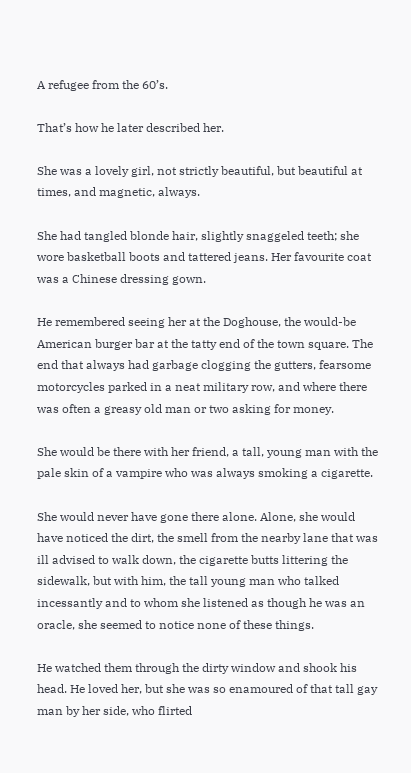A refugee from the 60’s.

That’s how he later described her.

She was a lovely girl, not strictly beautiful, but beautiful at times, and magnetic, always.

She had tangled blonde hair, slightly snaggeled teeth; she wore basketball boots and tattered jeans. Her favourite coat was a Chinese dressing gown.

He remembered seeing her at the Doghouse, the would-be American burger bar at the tatty end of the town square. The end that always had garbage clogging the gutters, fearsome motorcycles parked in a neat military row, and where there was often a greasy old man or two asking for money.

She would be there with her friend, a tall, young man with the pale skin of a vampire who was always smoking a cigarette.

She would never have gone there alone. Alone, she would have noticed the dirt, the smell from the nearby lane that was ill advised to walk down, the cigarette butts littering the sidewalk, but with him, the tall young man who talked incessantly and to whom she listened as though he was an oracle, she seemed to notice none of these things.

He watched them through the dirty window and shook his head. He loved her, but she was so enamoured of that tall gay man by her side, who flirted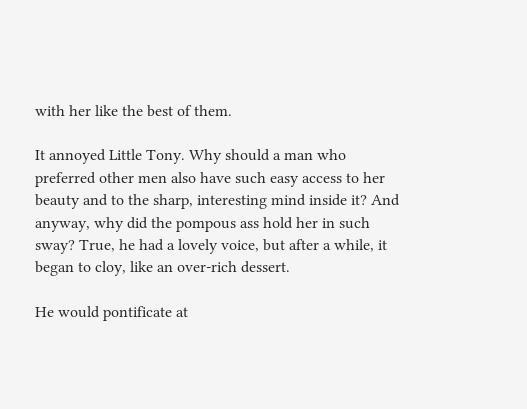with her like the best of them.

It annoyed Little Tony. Why should a man who preferred other men also have such easy access to her beauty and to the sharp, interesting mind inside it? And anyway, why did the pompous ass hold her in such sway? True, he had a lovely voice, but after a while, it began to cloy, like an over-rich dessert.

He would pontificate at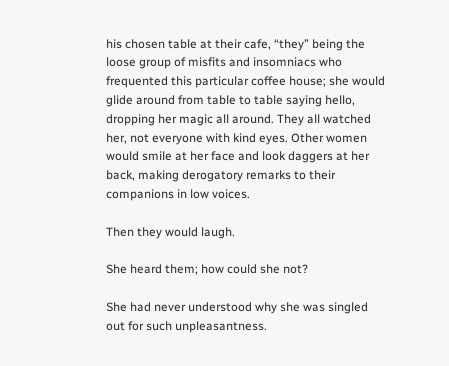his chosen table at their cafe, “they” being the loose group of misfits and insomniacs who frequented this particular coffee house; she would glide around from table to table saying hello, dropping her magic all around. They all watched her, not everyone with kind eyes. Other women would smile at her face and look daggers at her back, making derogatory remarks to their companions in low voices.

Then they would laugh.

She heard them; how could she not?

She had never understood why she was singled out for such unpleasantness.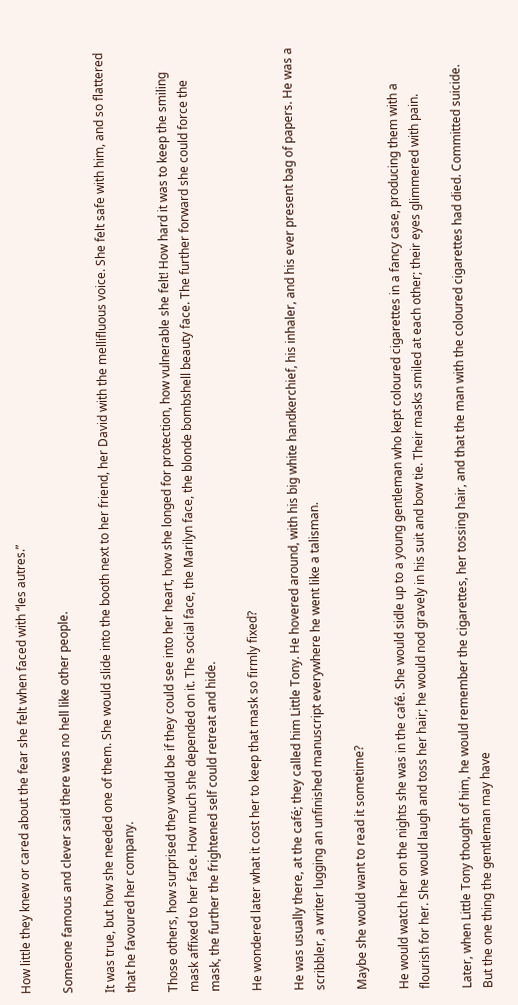How little they knew or cared about the fear she felt when faced with “les autres.”

Someone famous and clever said there was no hell like other people.

It was true, but how she needed one of them. She would slide into the booth next to her friend, her David with the mellifluous voice. She felt safe with him, and so flattered that he favoured her company.

Those others, how surprised they would be if they could see into her heart, how she longed for protection, how vulnerable she felt! How hard it was to keep the smiling mask affixed to her face. How much she depended on it. The social face, the Marilyn face, the blonde bombshell beauty face. The further forward she could force the mask, the further the frightened self could retreat and hide.

He wondered later what it cost her to keep that mask so firmly fixed?

He was usually there, at the café; they called him Little Tony. He hovered around, with his big white handkerchief, his inhaler, and his ever present bag of papers. He was a scribbler, a writer lugging an unfinished manuscript everywhere he went like a talisman.

Maybe she would want to read it sometime?

He would watch her on the nights she was in the café. She would sidle up to a young gentleman who kept coloured cigarettes in a fancy case, producing them with a flourish for her. She would laugh and toss her hair; he would nod gravely in his suit and bow tie. Their masks smiled at each other; their eyes glimmered with pain.

Later, when Little Tony thought of him, he would remember the cigarettes, her tossing hair, and that the man with the coloured cigarettes had died. Committed suicide. But the one thing the gentleman may have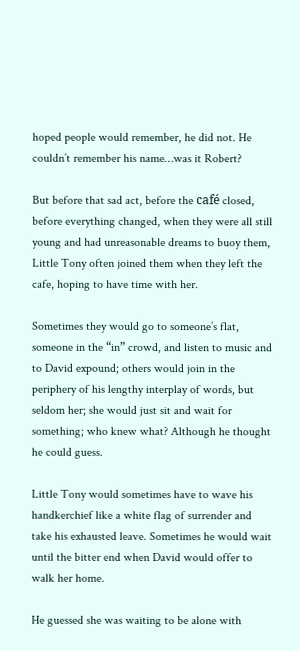hoped people would remember, he did not. He couldn’t remember his name…was it Robert?

But before that sad act, before the café closed, before everything changed, when they were all still young and had unreasonable dreams to buoy them, Little Tony often joined them when they left the cafe, hoping to have time with her.

Sometimes they would go to someone’s flat, someone in the “in” crowd, and listen to music and to David expound; others would join in the periphery of his lengthy interplay of words, but seldom her; she would just sit and wait for something; who knew what? Although he thought he could guess.

Little Tony would sometimes have to wave his handkerchief like a white flag of surrender and take his exhausted leave. Sometimes he would wait until the bitter end when David would offer to walk her home.

He guessed she was waiting to be alone with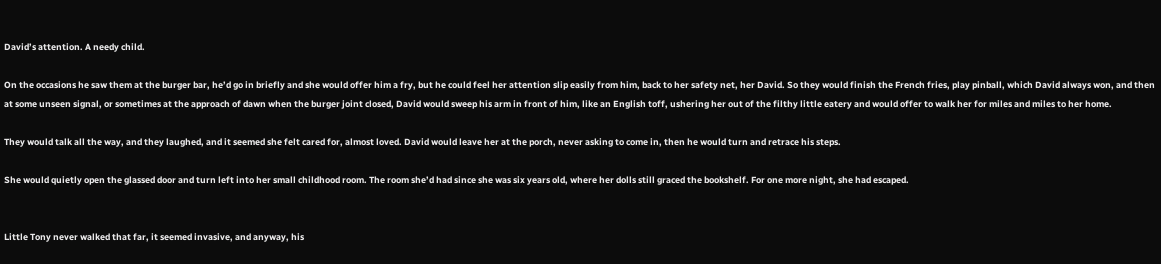David’s attention. A needy child.

On the occasions he saw them at the burger bar, he’d go in briefly and she would offer him a fry, but he could feel her attention slip easily from him, back to her safety net, her David. So they would finish the French fries, play pinball, which David always won, and then at some unseen signal, or sometimes at the approach of dawn when the burger joint closed, David would sweep his arm in front of him, like an English toff, ushering her out of the filthy little eatery and would offer to walk her for miles and miles to her home.

They would talk all the way, and they laughed, and it seemed she felt cared for, almost loved. David would leave her at the porch, never asking to come in, then he would turn and retrace his steps.

She would quietly open the glassed door and turn left into her small childhood room. The room she’d had since she was six years old, where her dolls still graced the bookshelf. For one more night, she had escaped.


Little Tony never walked that far, it seemed invasive, and anyway, his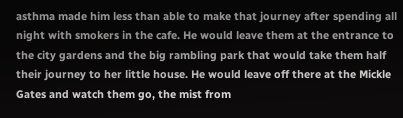asthma made him less than able to make that journey after spending all night with smokers in the cafe. He would leave them at the entrance to the city gardens and the big rambling park that would take them half their journey to her little house. He would leave off there at the Mickle Gates and watch them go, the mist from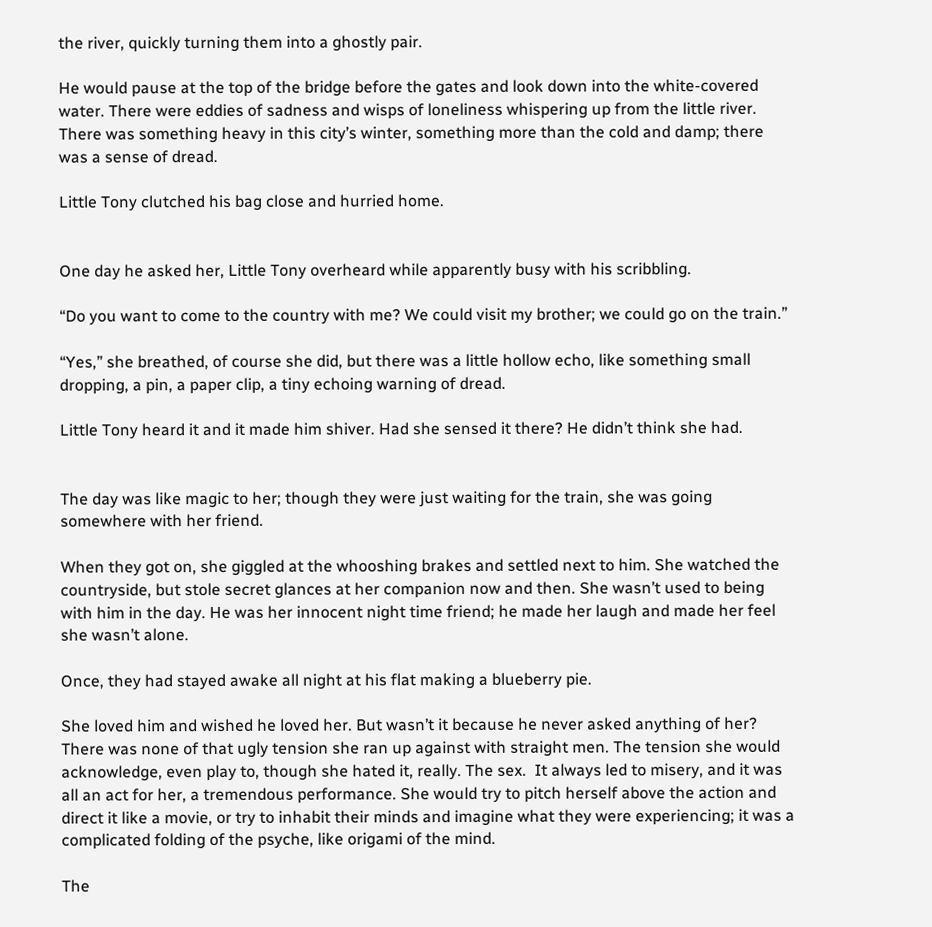the river, quickly turning them into a ghostly pair.

He would pause at the top of the bridge before the gates and look down into the white-covered water. There were eddies of sadness and wisps of loneliness whispering up from the little river. There was something heavy in this city’s winter, something more than the cold and damp; there was a sense of dread.

Little Tony clutched his bag close and hurried home.


One day he asked her, Little Tony overheard while apparently busy with his scribbling.

“Do you want to come to the country with me? We could visit my brother; we could go on the train.”

“Yes,” she breathed, of course she did, but there was a little hollow echo, like something small dropping, a pin, a paper clip, a tiny echoing warning of dread.

Little Tony heard it and it made him shiver. Had she sensed it there? He didn’t think she had.


The day was like magic to her; though they were just waiting for the train, she was going somewhere with her friend.

When they got on, she giggled at the whooshing brakes and settled next to him. She watched the countryside, but stole secret glances at her companion now and then. She wasn’t used to being with him in the day. He was her innocent night time friend; he made her laugh and made her feel she wasn’t alone.

Once, they had stayed awake all night at his flat making a blueberry pie.

She loved him and wished he loved her. But wasn’t it because he never asked anything of her? There was none of that ugly tension she ran up against with straight men. The tension she would acknowledge, even play to, though she hated it, really. The sex.  It always led to misery, and it was all an act for her, a tremendous performance. She would try to pitch herself above the action and direct it like a movie, or try to inhabit their minds and imagine what they were experiencing; it was a complicated folding of the psyche, like origami of the mind.

The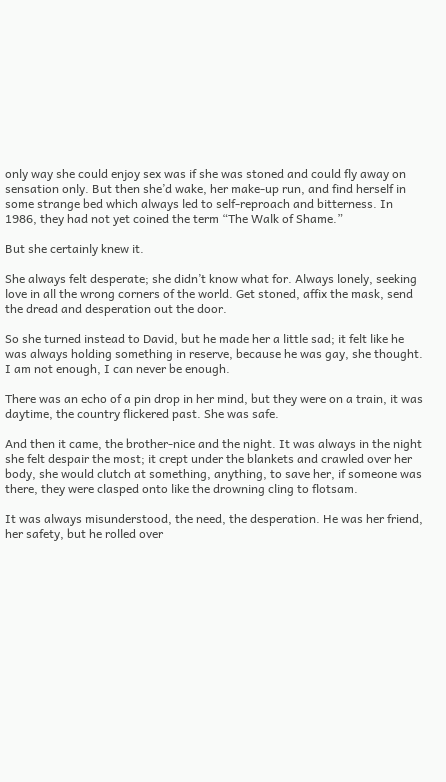only way she could enjoy sex was if she was stoned and could fly away on sensation only. But then she’d wake, her make-up run, and find herself in some strange bed which always led to self-reproach and bitterness. In 1986, they had not yet coined the term “The Walk of Shame.”

But she certainly knew it.

She always felt desperate; she didn’t know what for. Always lonely, seeking love in all the wrong corners of the world. Get stoned, affix the mask, send the dread and desperation out the door.

So she turned instead to David, but he made her a little sad; it felt like he was always holding something in reserve, because he was gay, she thought. I am not enough, I can never be enough.

There was an echo of a pin drop in her mind, but they were on a train, it was daytime, the country flickered past. She was safe.

And then it came, the brother-nice and the night. It was always in the night she felt despair the most; it crept under the blankets and crawled over her body, she would clutch at something, anything, to save her, if someone was there, they were clasped onto like the drowning cling to flotsam.

It was always misunderstood, the need, the desperation. He was her friend, her safety, but he rolled over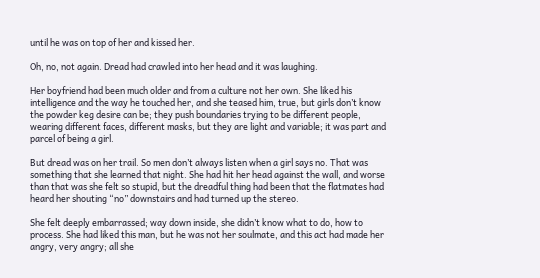until he was on top of her and kissed her.

Oh, no, not again. Dread had crawled into her head and it was laughing.

Her boyfriend had been much older and from a culture not her own. She liked his intelligence and the way he touched her, and she teased him, true, but girls don’t know the powder keg desire can be; they push boundaries trying to be different people, wearing different faces, different masks, but they are light and variable; it was part and parcel of being a girl.

But dread was on her trail. So men don’t always listen when a girl says no. That was something that she learned that night. She had hit her head against the wall, and worse than that was she felt so stupid, but the dreadful thing had been that the flatmates had heard her shouting “no” downstairs and had turned up the stereo.

She felt deeply embarrassed; way down inside, she didn’t know what to do, how to process. She had liked this man, but he was not her soulmate, and this act had made her angry, very angry; all she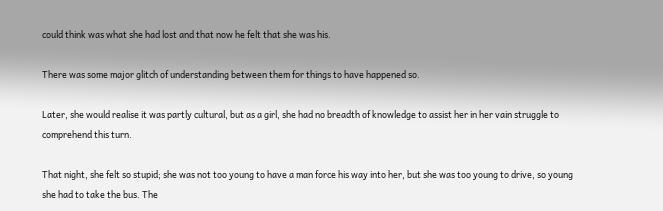could think was what she had lost and that now he felt that she was his.

There was some major glitch of understanding between them for things to have happened so.

Later, she would realise it was partly cultural, but as a girl, she had no breadth of knowledge to assist her in her vain struggle to comprehend this turn.

That night, she felt so stupid; she was not too young to have a man force his way into her, but she was too young to drive, so young she had to take the bus. The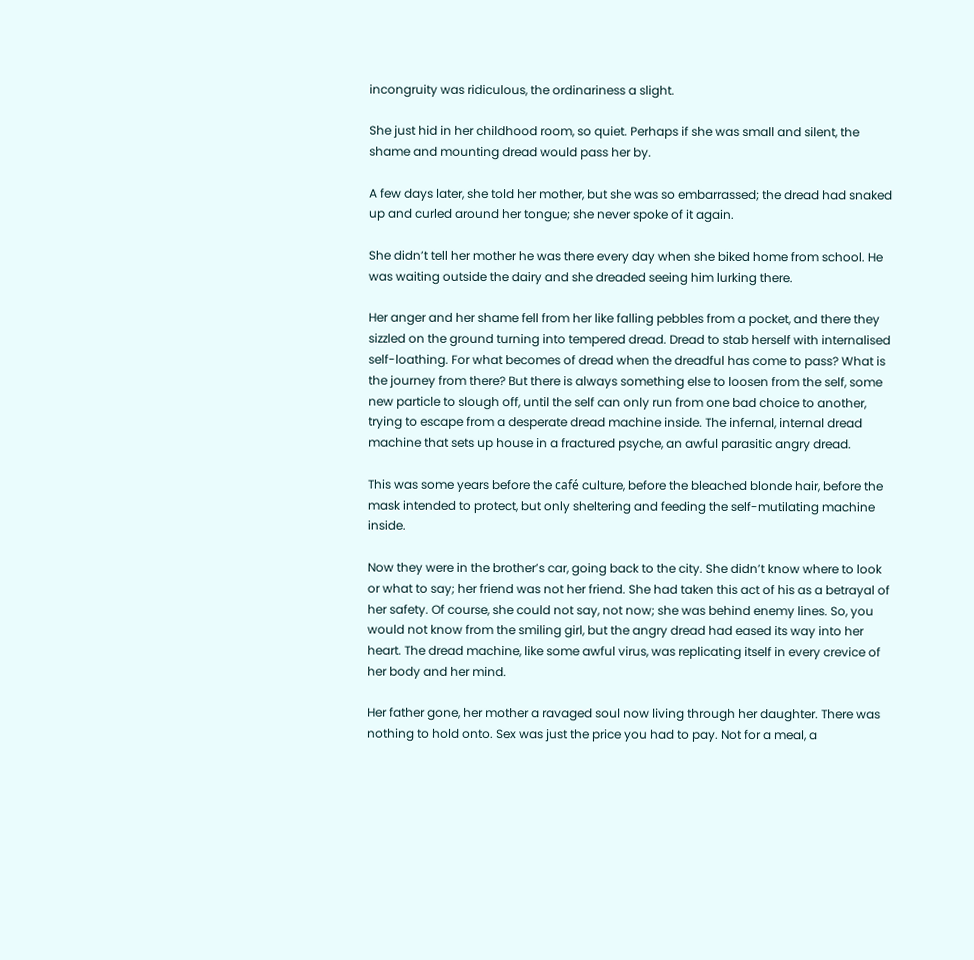incongruity was ridiculous, the ordinariness a slight.

She just hid in her childhood room, so quiet. Perhaps if she was small and silent, the shame and mounting dread would pass her by.

A few days later, she told her mother, but she was so embarrassed; the dread had snaked up and curled around her tongue; she never spoke of it again.

She didn’t tell her mother he was there every day when she biked home from school. He was waiting outside the dairy and she dreaded seeing him lurking there.

Her anger and her shame fell from her like falling pebbles from a pocket, and there they sizzled on the ground turning into tempered dread. Dread to stab herself with internalised self-loathing. For what becomes of dread when the dreadful has come to pass? What is the journey from there? But there is always something else to loosen from the self, some new particle to slough off, until the self can only run from one bad choice to another, trying to escape from a desperate dread machine inside. The infernal, internal dread machine that sets up house in a fractured psyche, an awful parasitic angry dread.

This was some years before the café culture, before the bleached blonde hair, before the mask intended to protect, but only sheltering and feeding the self-mutilating machine inside.

Now they were in the brother’s car, going back to the city. She didn’t know where to look or what to say; her friend was not her friend. She had taken this act of his as a betrayal of her safety. Of course, she could not say, not now; she was behind enemy lines. So, you would not know from the smiling girl, but the angry dread had eased its way into her heart. The dread machine, like some awful virus, was replicating itself in every crevice of her body and her mind.

Her father gone, her mother a ravaged soul now living through her daughter. There was nothing to hold onto. Sex was just the price you had to pay. Not for a meal, a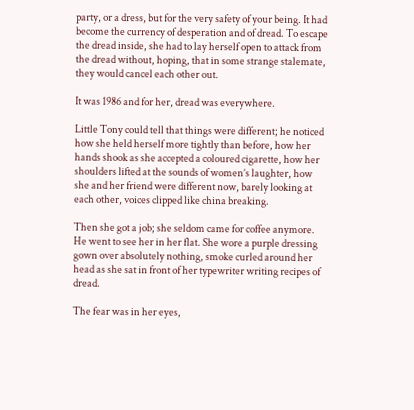party, or a dress, but for the very safety of your being. It had become the currency of desperation and of dread. To escape the dread inside, she had to lay herself open to attack from the dread without, hoping, that in some strange stalemate, they would cancel each other out.

It was 1986 and for her, dread was everywhere.

Little Tony could tell that things were different; he noticed how she held herself more tightly than before, how her hands shook as she accepted a coloured cigarette, how her shoulders lifted at the sounds of women’s laughter, how she and her friend were different now, barely looking at each other, voices clipped like china breaking.

Then she got a job; she seldom came for coffee anymore. He went to see her in her flat. She wore a purple dressing gown over absolutely nothing, smoke curled around her head as she sat in front of her typewriter writing recipes of dread.

The fear was in her eyes,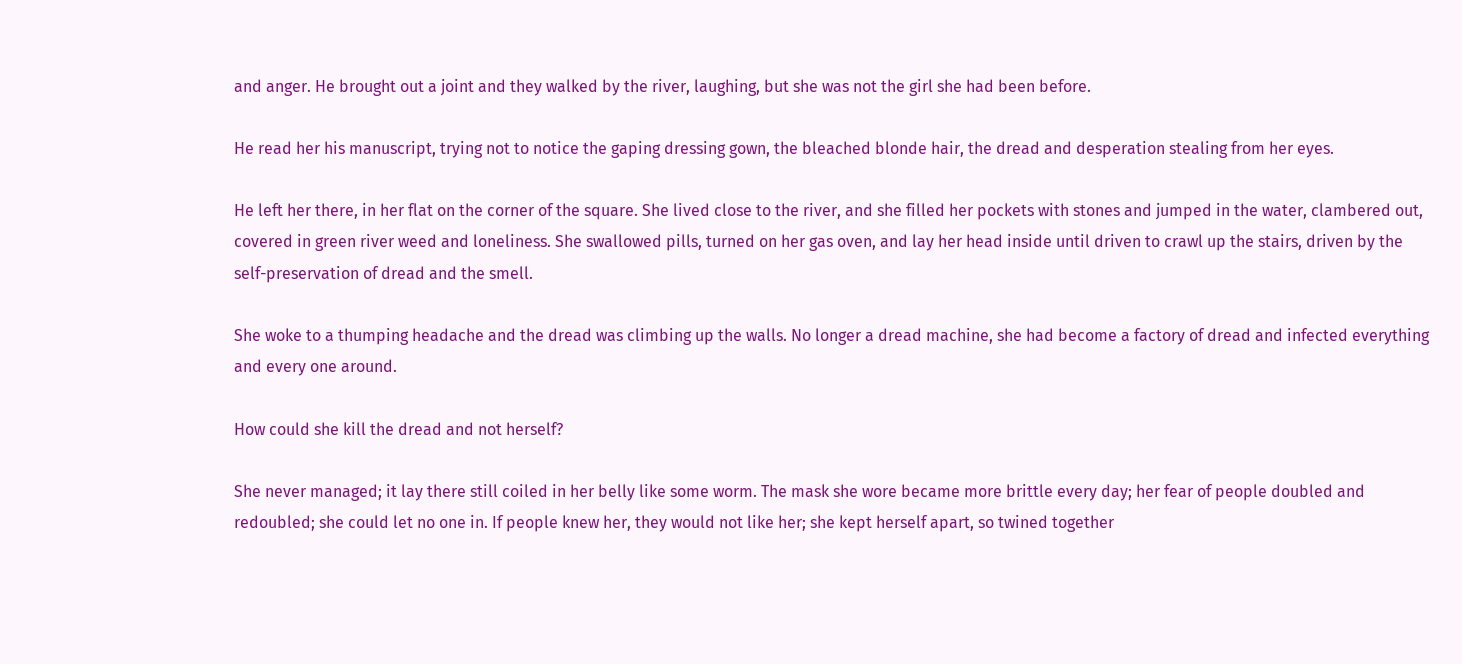and anger. He brought out a joint and they walked by the river, laughing, but she was not the girl she had been before.

He read her his manuscript, trying not to notice the gaping dressing gown, the bleached blonde hair, the dread and desperation stealing from her eyes.

He left her there, in her flat on the corner of the square. She lived close to the river, and she filled her pockets with stones and jumped in the water, clambered out, covered in green river weed and loneliness. She swallowed pills, turned on her gas oven, and lay her head inside until driven to crawl up the stairs, driven by the self-preservation of dread and the smell.

She woke to a thumping headache and the dread was climbing up the walls. No longer a dread machine, she had become a factory of dread and infected everything and every one around.

How could she kill the dread and not herself?

She never managed; it lay there still coiled in her belly like some worm. The mask she wore became more brittle every day; her fear of people doubled and redoubled; she could let no one in. If people knew her, they would not like her; she kept herself apart, so twined together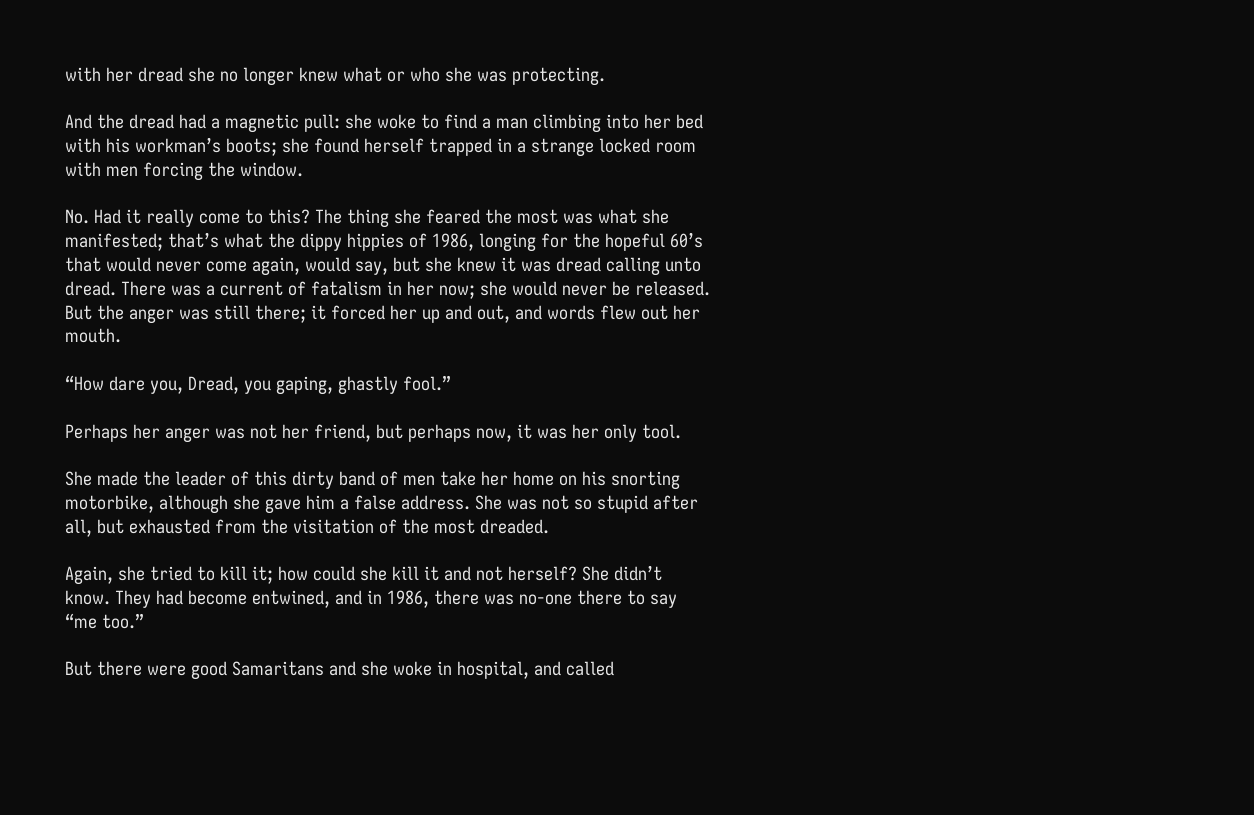with her dread she no longer knew what or who she was protecting.

And the dread had a magnetic pull: she woke to find a man climbing into her bed with his workman’s boots; she found herself trapped in a strange locked room with men forcing the window.

No. Had it really come to this? The thing she feared the most was what she manifested; that’s what the dippy hippies of 1986, longing for the hopeful 60’s that would never come again, would say, but she knew it was dread calling unto dread. There was a current of fatalism in her now; she would never be released. But the anger was still there; it forced her up and out, and words flew out her mouth.

“How dare you, Dread, you gaping, ghastly fool.”

Perhaps her anger was not her friend, but perhaps now, it was her only tool.

She made the leader of this dirty band of men take her home on his snorting motorbike, although she gave him a false address. She was not so stupid after all, but exhausted from the visitation of the most dreaded.

Again, she tried to kill it; how could she kill it and not herself? She didn’t know. They had become entwined, and in 1986, there was no-one there to say “me too.”

But there were good Samaritans and she woke in hospital, and called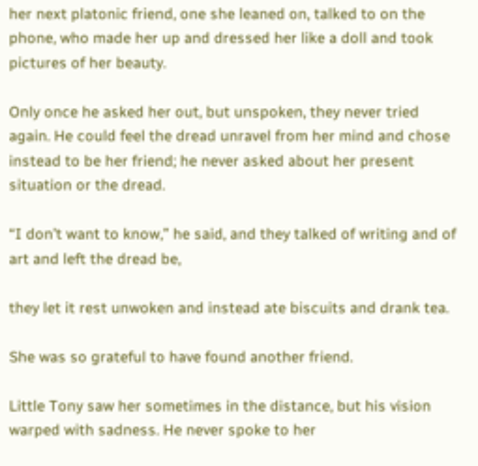her next platonic friend, one she leaned on, talked to on the phone, who made her up and dressed her like a doll and took pictures of her beauty.

Only once he asked her out, but unspoken, they never tried again. He could feel the dread unravel from her mind and chose instead to be her friend; he never asked about her present situation or the dread.

“I don’t want to know,” he said, and they talked of writing and of art and left the dread be,

they let it rest unwoken and instead ate biscuits and drank tea.

She was so grateful to have found another friend.

Little Tony saw her sometimes in the distance, but his vision warped with sadness. He never spoke to her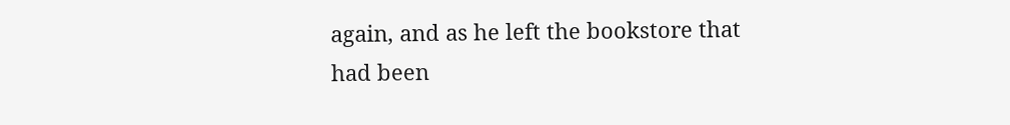again, and as he left the bookstore that had been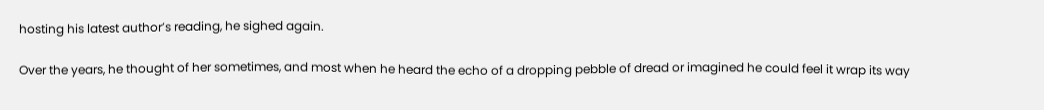hosting his latest author’s reading, he sighed again.

Over the years, he thought of her sometimes, and most when he heard the echo of a dropping pebble of dread or imagined he could feel it wrap its way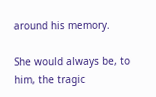around his memory.

She would always be, to him, the tragic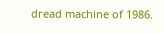dread machine of 1986.